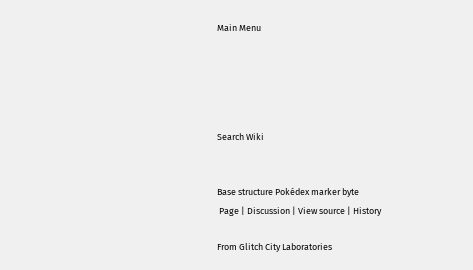Main Menu





Search Wiki


Base structure Pokédex marker byte
 Page | Discussion | View source | History

From Glitch City Laboratories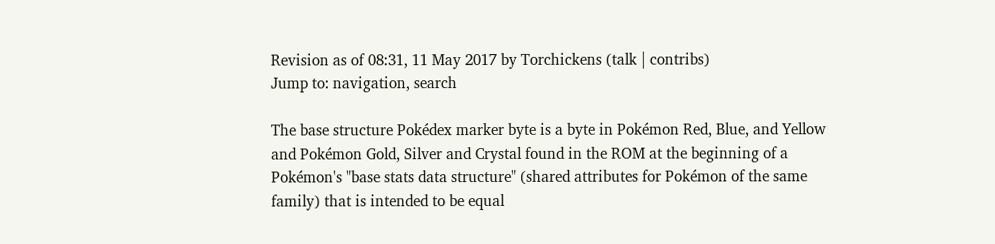Revision as of 08:31, 11 May 2017 by Torchickens (talk | contribs)
Jump to: navigation, search

The base structure Pokédex marker byte is a byte in Pokémon Red, Blue, and Yellow and Pokémon Gold, Silver and Crystal found in the ROM at the beginning of a Pokémon's "base stats data structure" (shared attributes for Pokémon of the same family) that is intended to be equal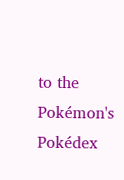to the Pokémon's Pokédex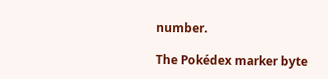number.

The Pokédex marker byte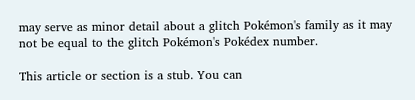may serve as minor detail about a glitch Pokémon's family as it may not be equal to the glitch Pokémon's Pokédex number.

This article or section is a stub. You can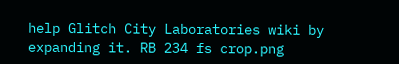help Glitch City Laboratories wiki by expanding it. RB 234 fs crop.png